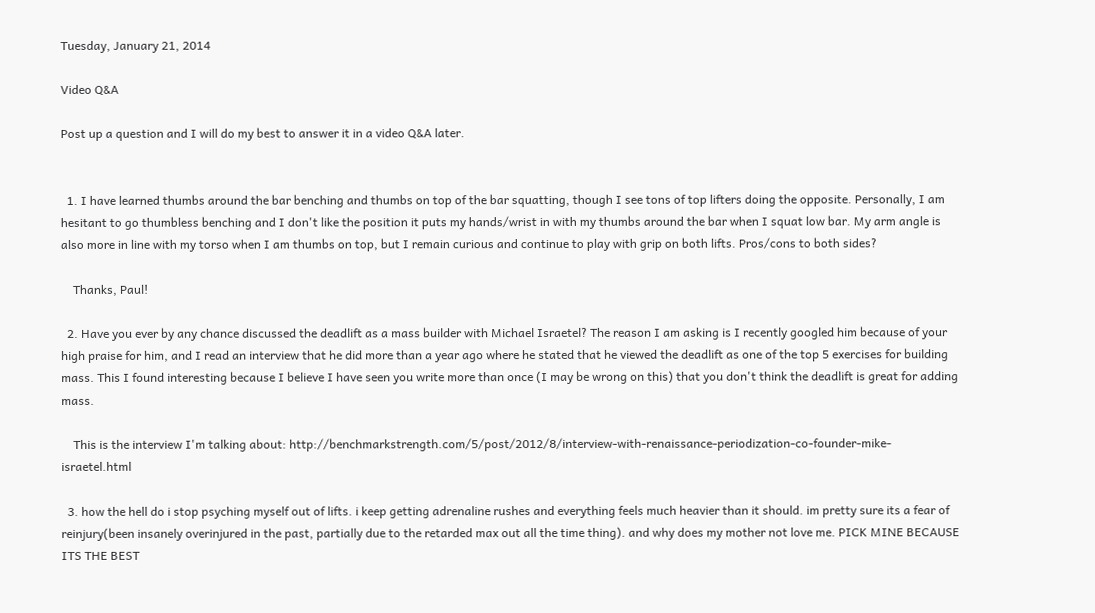Tuesday, January 21, 2014

Video Q&A

Post up a question and I will do my best to answer it in a video Q&A later.


  1. I have learned thumbs around the bar benching and thumbs on top of the bar squatting, though I see tons of top lifters doing the opposite. Personally, I am hesitant to go thumbless benching and I don't like the position it puts my hands/wrist in with my thumbs around the bar when I squat low bar. My arm angle is also more in line with my torso when I am thumbs on top, but I remain curious and continue to play with grip on both lifts. Pros/cons to both sides?

    Thanks, Paul!

  2. Have you ever by any chance discussed the deadlift as a mass builder with Michael Israetel? The reason I am asking is I recently googled him because of your high praise for him, and I read an interview that he did more than a year ago where he stated that he viewed the deadlift as one of the top 5 exercises for building mass. This I found interesting because I believe I have seen you write more than once (I may be wrong on this) that you don't think the deadlift is great for adding mass.

    This is the interview I'm talking about: http://benchmarkstrength.com/5/post/2012/8/interview-with-renaissance-periodization-co-founder-mike-israetel.html

  3. how the hell do i stop psyching myself out of lifts. i keep getting adrenaline rushes and everything feels much heavier than it should. im pretty sure its a fear of reinjury(been insanely overinjured in the past, partially due to the retarded max out all the time thing). and why does my mother not love me. PICK MINE BECAUSE ITS THE BEST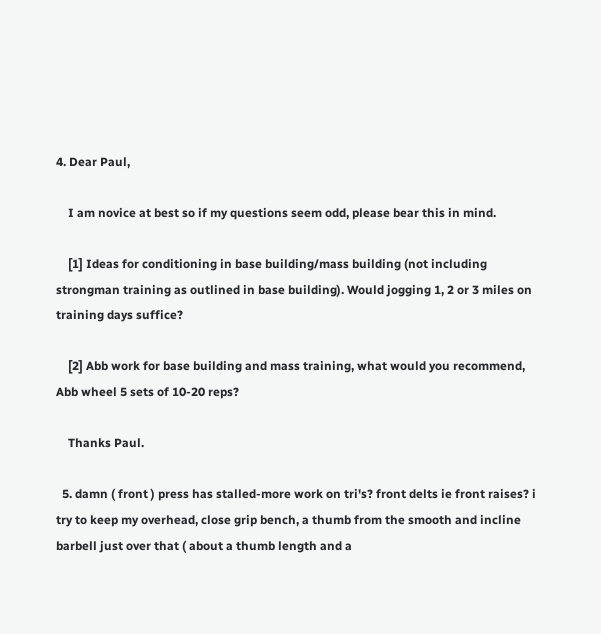4. Dear Paul,

    I am novice at best so if my questions seem odd, please bear this in mind.

    [1] Ideas for conditioning in base building/mass building (not including strongman training as outlined in base building). Would jogging 1, 2 or 3 miles on training days suffice?

    [2] Abb work for base building and mass training, what would you recommend, Abb wheel 5 sets of 10-20 reps?

    Thanks Paul.

  5. damn ( front ) press has stalled-more work on tri's? front delts ie front raises? i try to keep my overhead, close grip bench, a thumb from the smooth and incline barbell just over that ( about a thumb length and a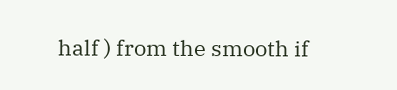half ) from the smooth if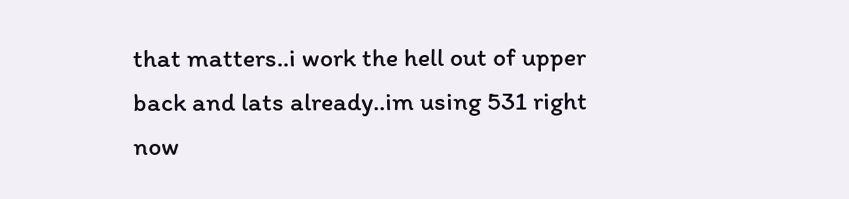that matters..i work the hell out of upper back and lats already..im using 531 right now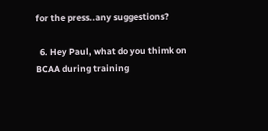for the press..any suggestions?

  6. Hey Paul, what do you thimk on BCAA during training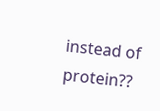instead of protein??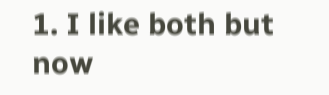1. I like both but now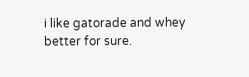i like gatorade and whey better for sure.